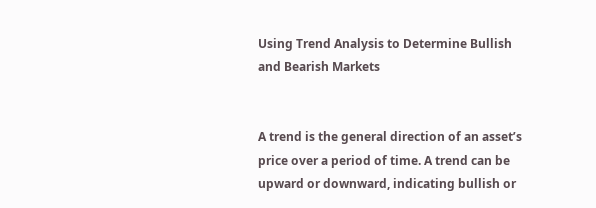Using Trend Analysis to Determine Bullish and Bearish Markets


A trend is the general direction of an asset’s price over a period of time. A trend can be upward or downward, indicating bullish or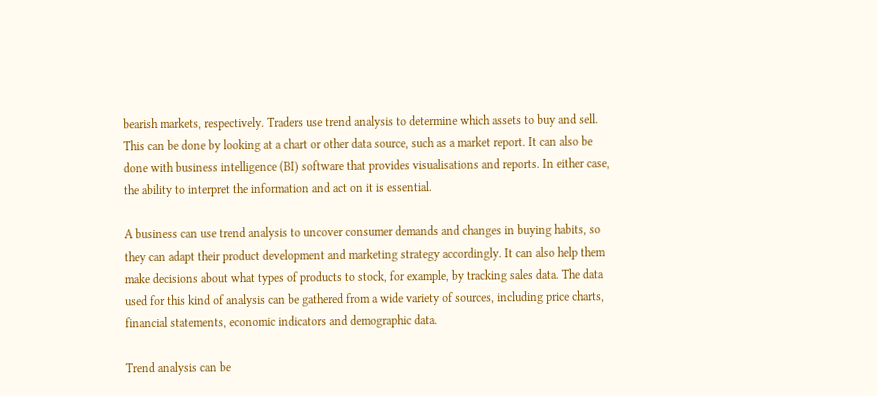bearish markets, respectively. Traders use trend analysis to determine which assets to buy and sell. This can be done by looking at a chart or other data source, such as a market report. It can also be done with business intelligence (BI) software that provides visualisations and reports. In either case, the ability to interpret the information and act on it is essential.

A business can use trend analysis to uncover consumer demands and changes in buying habits, so they can adapt their product development and marketing strategy accordingly. It can also help them make decisions about what types of products to stock, for example, by tracking sales data. The data used for this kind of analysis can be gathered from a wide variety of sources, including price charts, financial statements, economic indicators and demographic data.

Trend analysis can be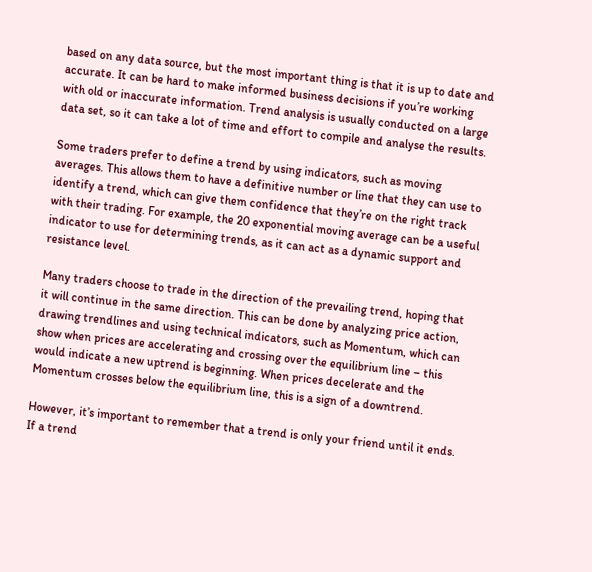based on any data source, but the most important thing is that it is up to date and accurate. It can be hard to make informed business decisions if you’re working with old or inaccurate information. Trend analysis is usually conducted on a large data set, so it can take a lot of time and effort to compile and analyse the results.

Some traders prefer to define a trend by using indicators, such as moving averages. This allows them to have a definitive number or line that they can use to identify a trend, which can give them confidence that they’re on the right track with their trading. For example, the 20 exponential moving average can be a useful indicator to use for determining trends, as it can act as a dynamic support and resistance level.

Many traders choose to trade in the direction of the prevailing trend, hoping that it will continue in the same direction. This can be done by analyzing price action, drawing trendlines and using technical indicators, such as Momentum, which can show when prices are accelerating and crossing over the equilibrium line – this would indicate a new uptrend is beginning. When prices decelerate and the Momentum crosses below the equilibrium line, this is a sign of a downtrend.

However, it’s important to remember that a trend is only your friend until it ends. If a trend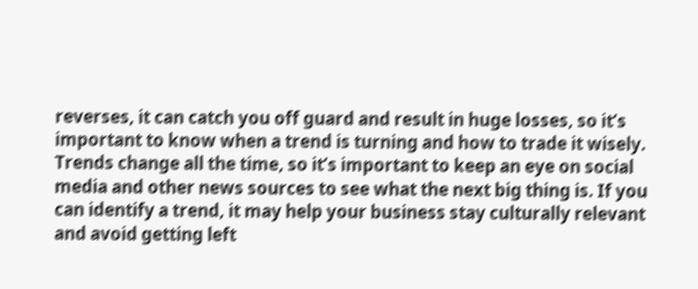reverses, it can catch you off guard and result in huge losses, so it’s important to know when a trend is turning and how to trade it wisely. Trends change all the time, so it’s important to keep an eye on social media and other news sources to see what the next big thing is. If you can identify a trend, it may help your business stay culturally relevant and avoid getting left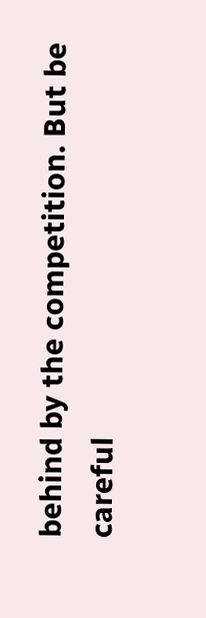behind by the competition. But be careful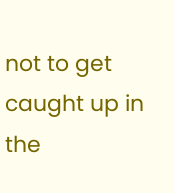not to get caught up in the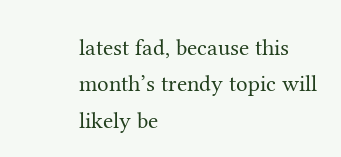latest fad, because this month’s trendy topic will likely be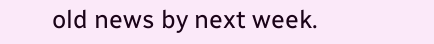old news by next week.